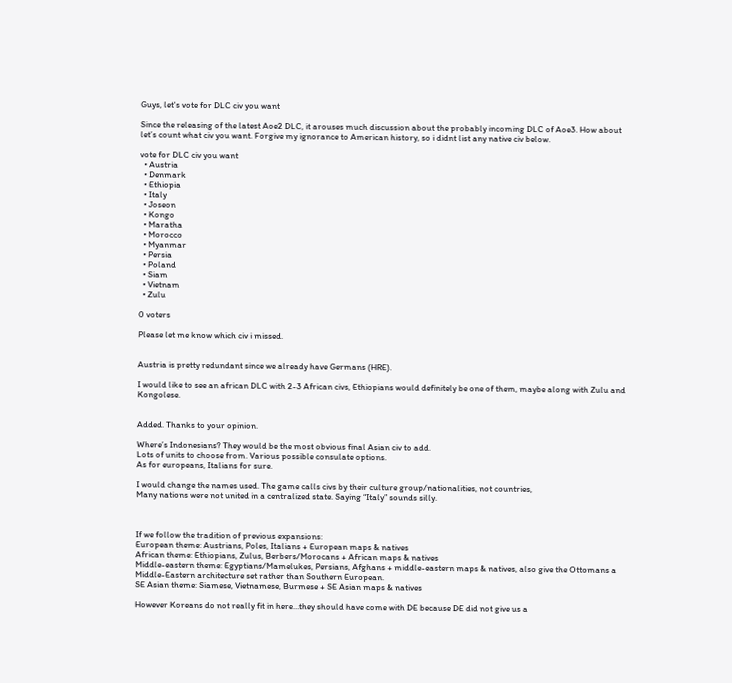Guys, let's vote for DLC civ you want

Since the releasing of the latest Aoe2 DLC, it arouses much discussion about the probably incoming DLC of Aoe3. How about let’s count what civ you want. Forgive my ignorance to American history, so i didnt list any native civ below.

vote for DLC civ you want
  • Austria
  • Denmark
  • Ethiopia
  • Italy
  • Joseon
  • Kongo
  • Maratha
  • Morocco
  • Myanmar
  • Persia
  • Poland
  • Siam
  • Vietnam
  • Zulu

0 voters

Please let me know which civ i missed.


Austria is pretty redundant since we already have Germans (HRE).

I would like to see an african DLC with 2-3 African civs, Ethiopians would definitely be one of them, maybe along with Zulu and Kongolese.


Added. Thanks to your opinion.

Where’s Indonesians? They would be the most obvious final Asian civ to add.
Lots of units to choose from. Various possible consulate options.
As for europeans, Italians for sure.

I would change the names used. The game calls civs by their culture group/nationalities, not countries,
Many nations were not united in a centralized state. Saying “Italy” sounds silly.



If we follow the tradition of previous expansions:
European theme: Austrians, Poles, Italians + European maps & natives
African theme: Ethiopians, Zulus, Berbers/Morocans + African maps & natives
Middle-eastern theme: Egyptians/Mamelukes, Persians, Afghans + middle-eastern maps & natives, also give the Ottomans a Middle-Eastern architecture set rather than Southern European.
SE Asian theme: Siamese, Vietnamese, Burmese + SE Asian maps & natives

However Koreans do not really fit in here…they should have come with DE because DE did not give us a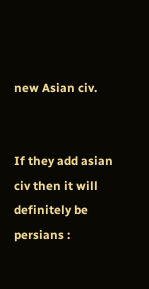new Asian civ.


If they add asian civ then it will definitely be persians :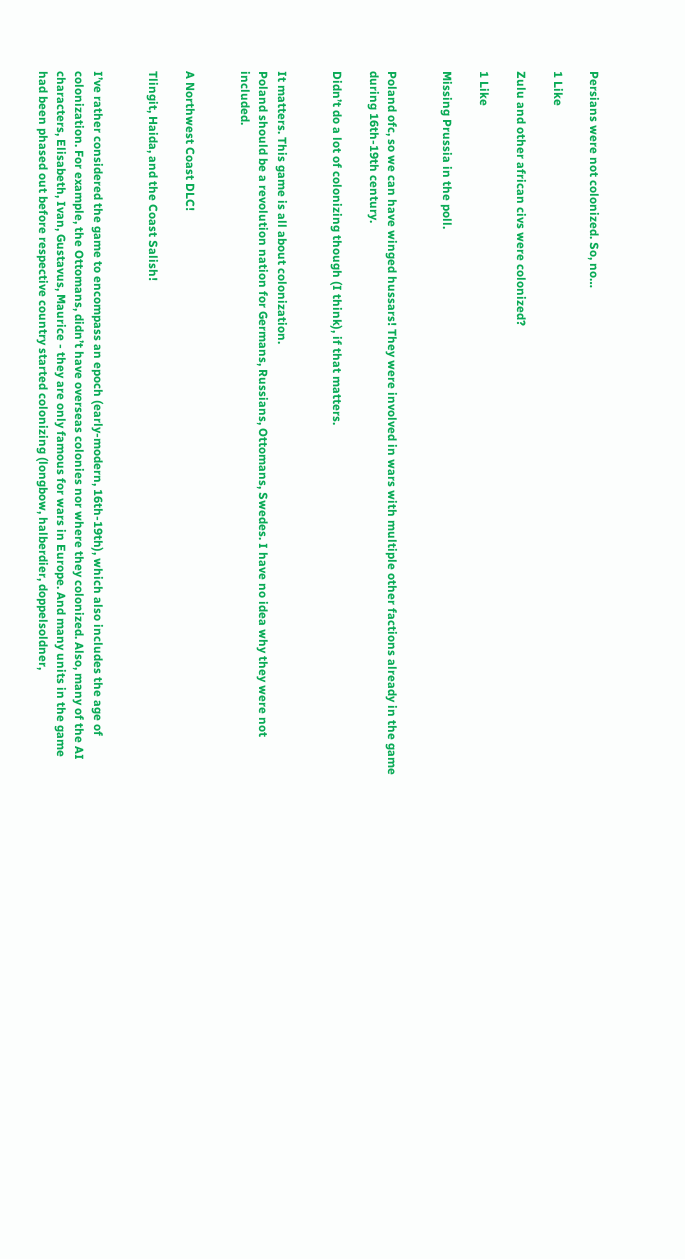Persians were not colonized. So, no…

1 Like

Zulu and other african civs were colonized?

1 Like

Missing Prussia in the poll.


Poland ofc, so we can have winged hussars! They were involved in wars with multiple other factions already in the game during 16th-19th century.

Didn’t do a lot of colonizing though (I think), if that matters.


It matters. This game is all about colonization.
Poland should be a revolution nation for Germans, Russians, Ottomans, Swedes. I have no idea why they were not included.


A Northwest Coast DLC!

Tlingit, Haida, and the Coast Salish!


I’ve rather considered the game to encompass an epoch (early-modern, 16th-19th), which also includes the age of colonization. For example, the Ottomans, didn’t have overseas colonies nor where they colonized. Also, many of the AI characters, Elisabeth, Ivan, Gustavus, Maurice - they are only famous for wars in Europe. And many units in the game had been phased out before respective country started colonizing (longbow, halberdier, doppelsoldner,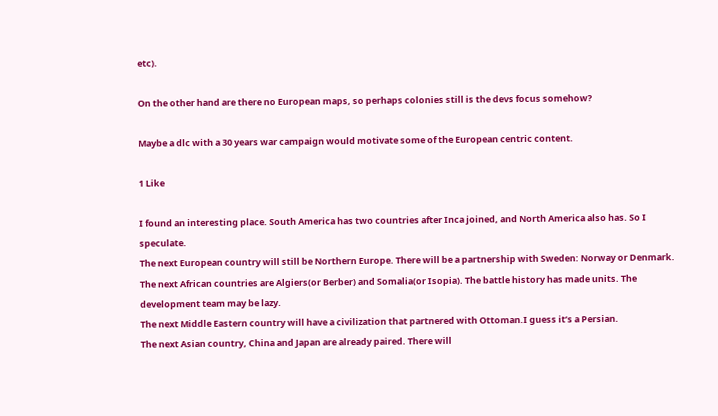etc).

On the other hand are there no European maps, so perhaps colonies still is the devs focus somehow?

Maybe a dlc with a 30 years war campaign would motivate some of the European centric content.

1 Like

I found an interesting place. South America has two countries after Inca joined, and North America also has. So I speculate.
The next European country will still be Northern Europe. There will be a partnership with Sweden: Norway or Denmark.
The next African countries are Algiers(or Berber) and Somalia(or Isopia). The battle history has made units. The development team may be lazy.
The next Middle Eastern country will have a civilization that partnered with Ottoman.I guess it’s a Persian.
The next Asian country, China and Japan are already paired. There will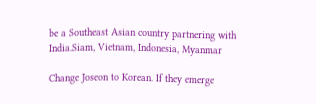be a Southeast Asian country partnering with India.Siam, Vietnam, Indonesia, Myanmar

Change Joseon to Korean. If they emerge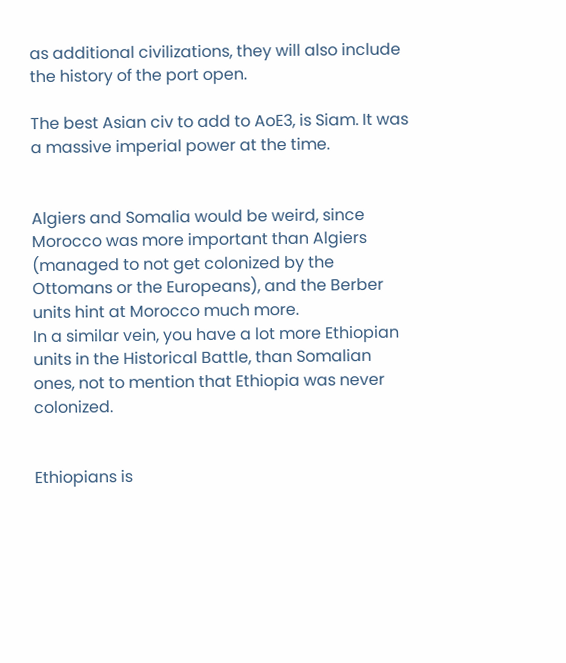as additional civilizations, they will also include the history of the port open.

The best Asian civ to add to AoE3, is Siam. It was a massive imperial power at the time.


Algiers and Somalia would be weird, since Morocco was more important than Algiers (managed to not get colonized by the Ottomans or the Europeans), and the Berber units hint at Morocco much more.
In a similar vein, you have a lot more Ethiopian units in the Historical Battle, than Somalian ones, not to mention that Ethiopia was never colonized.


Ethiopians is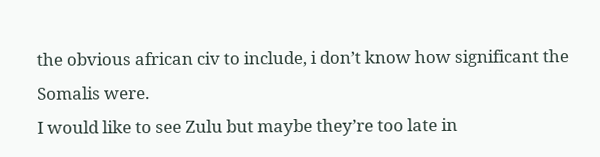the obvious african civ to include, i don’t know how significant the Somalis were.
I would like to see Zulu but maybe they’re too late in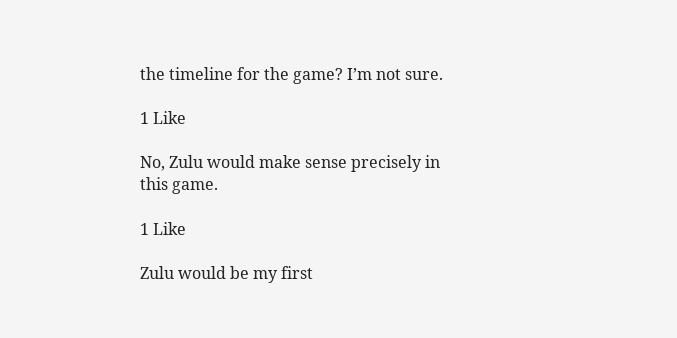the timeline for the game? I’m not sure.

1 Like

No, Zulu would make sense precisely in this game.

1 Like

Zulu would be my first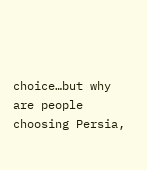choice…but why are people choosing Persia,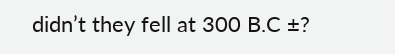didn’t they fell at 300 B.C ±?